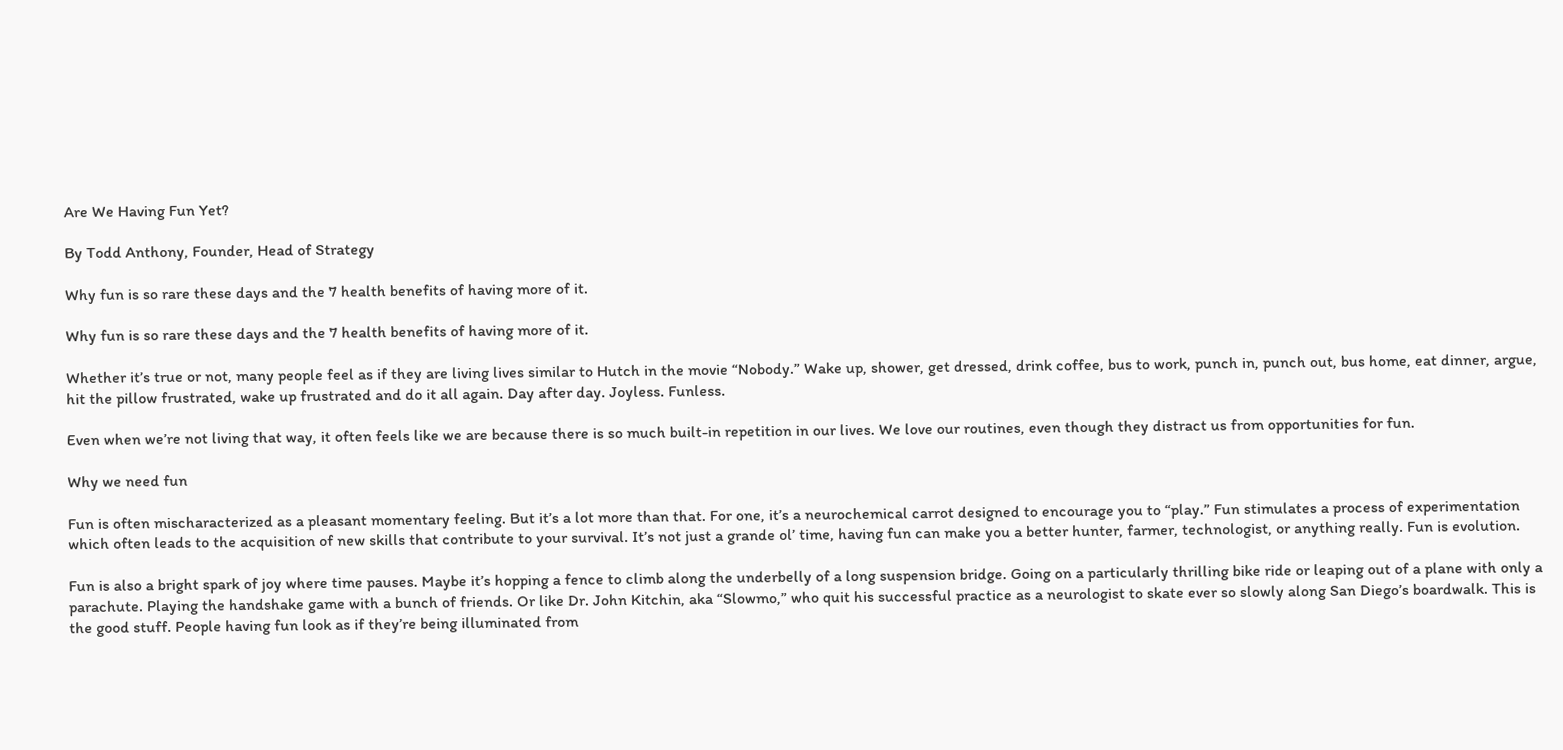Are We Having Fun Yet?

By Todd Anthony, Founder, Head of Strategy

Why fun is so rare these days and the 7 health benefits of having more of it.

Why fun is so rare these days and the 7 health benefits of having more of it.

Whether it’s true or not, many people feel as if they are living lives similar to Hutch in the movie “Nobody.” Wake up, shower, get dressed, drink coffee, bus to work, punch in, punch out, bus home, eat dinner, argue, hit the pillow frustrated, wake up frustrated and do it all again. Day after day. Joyless. Funless.

Even when we’re not living that way, it often feels like we are because there is so much built-in repetition in our lives. We love our routines, even though they distract us from opportunities for fun.

Why we need fun

Fun is often mischaracterized as a pleasant momentary feeling. But it’s a lot more than that. For one, it’s a neurochemical carrot designed to encourage you to “play.” Fun stimulates a process of experimentation which often leads to the acquisition of new skills that contribute to your survival. It’s not just a grande ol’ time, having fun can make you a better hunter, farmer, technologist, or anything really. Fun is evolution.

Fun is also a bright spark of joy where time pauses. Maybe it’s hopping a fence to climb along the underbelly of a long suspension bridge. Going on a particularly thrilling bike ride or leaping out of a plane with only a parachute. Playing the handshake game with a bunch of friends. Or like Dr. John Kitchin, aka “Slowmo,” who quit his successful practice as a neurologist to skate ever so slowly along San Diego’s boardwalk. This is the good stuff. People having fun look as if they’re being illuminated from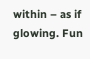within – as if glowing. Fun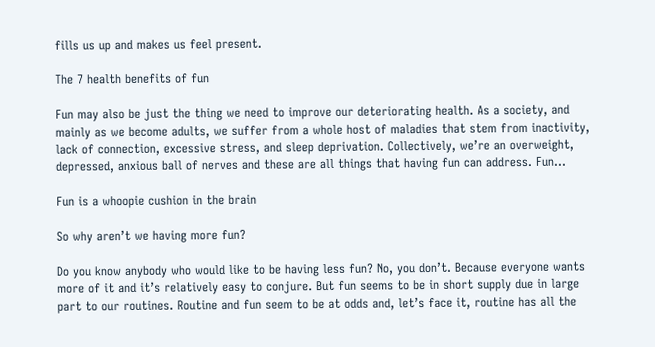fills us up and makes us feel present.

The 7 health benefits of fun

Fun may also be just the thing we need to improve our deteriorating health. As a society, and mainly as we become adults, we suffer from a whole host of maladies that stem from inactivity, lack of connection, excessive stress, and sleep deprivation. Collectively, we’re an overweight, depressed, anxious ball of nerves and these are all things that having fun can address. Fun…

Fun is a whoopie cushion in the brain

So why aren’t we having more fun?

Do you know anybody who would like to be having less fun? No, you don’t. Because everyone wants more of it and it’s relatively easy to conjure. But fun seems to be in short supply due in large part to our routines. Routine and fun seem to be at odds and, let’s face it, routine has all the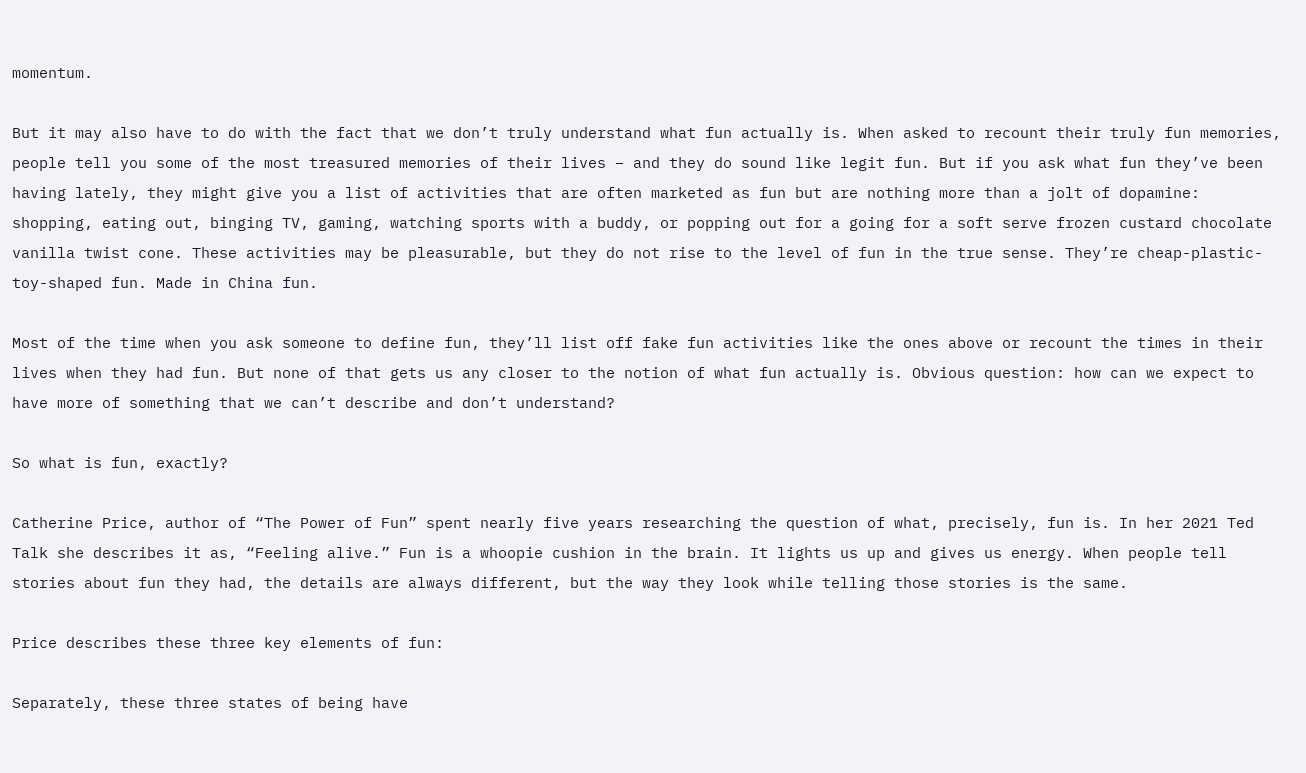momentum.

But it may also have to do with the fact that we don’t truly understand what fun actually is. When asked to recount their truly fun memories, people tell you some of the most treasured memories of their lives – and they do sound like legit fun. But if you ask what fun they’ve been having lately, they might give you a list of activities that are often marketed as fun but are nothing more than a jolt of dopamine: shopping, eating out, binging TV, gaming, watching sports with a buddy, or popping out for a going for a soft serve frozen custard chocolate vanilla twist cone. These activities may be pleasurable, but they do not rise to the level of fun in the true sense. They’re cheap-plastic-toy-shaped fun. Made in China fun.

Most of the time when you ask someone to define fun, they’ll list off fake fun activities like the ones above or recount the times in their lives when they had fun. But none of that gets us any closer to the notion of what fun actually is. Obvious question: how can we expect to have more of something that we can’t describe and don’t understand?

So what is fun, exactly?

Catherine Price, author of “The Power of Fun” spent nearly five years researching the question of what, precisely, fun is. In her 2021 Ted Talk she describes it as, “Feeling alive.” Fun is a whoopie cushion in the brain. It lights us up and gives us energy. When people tell stories about fun they had, the details are always different, but the way they look while telling those stories is the same.

Price describes these three key elements of fun:

Separately, these three states of being have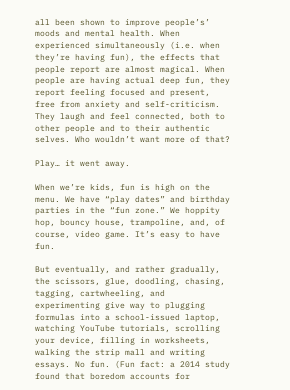all been shown to improve people’s’ moods and mental health. When experienced simultaneously (i.e. when they’re having fun), the effects that people report are almost magical. When people are having actual deep fun, they report feeling focused and present, free from anxiety and self-criticism. They laugh and feel connected, both to other people and to their authentic selves. Who wouldn’t want more of that?

Play… it went away.

When we’re kids, fun is high on the menu. We have “play dates” and birthday parties in the “fun zone.” We hoppity hop, bouncy house, trampoline, and, of course, video game. It’s easy to have fun.

But eventually, and rather gradually, the scissors, glue, doodling, chasing, tagging, cartwheeling, and experimenting give way to plugging formulas into a school-issued laptop, watching YouTube tutorials, scrolling your device, filling in worksheets, walking the strip mall and writing essays. No fun. (Fun fact: a 2014 study found that boredom accounts for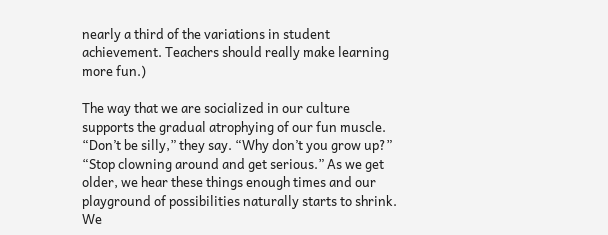nearly a third of the variations in student achievement. Teachers should really make learning more fun.)

The way that we are socialized in our culture supports the gradual atrophying of our fun muscle. “Don’t be silly,” they say. “Why don’t you grow up?” “Stop clowning around and get serious.” As we get older, we hear these things enough times and our playground of possibilities naturally starts to shrink. We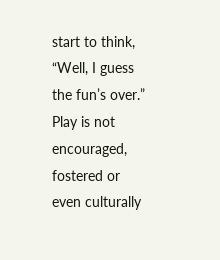start to think, “Well, I guess the fun’s over.” Play is not encouraged, fostered or even culturally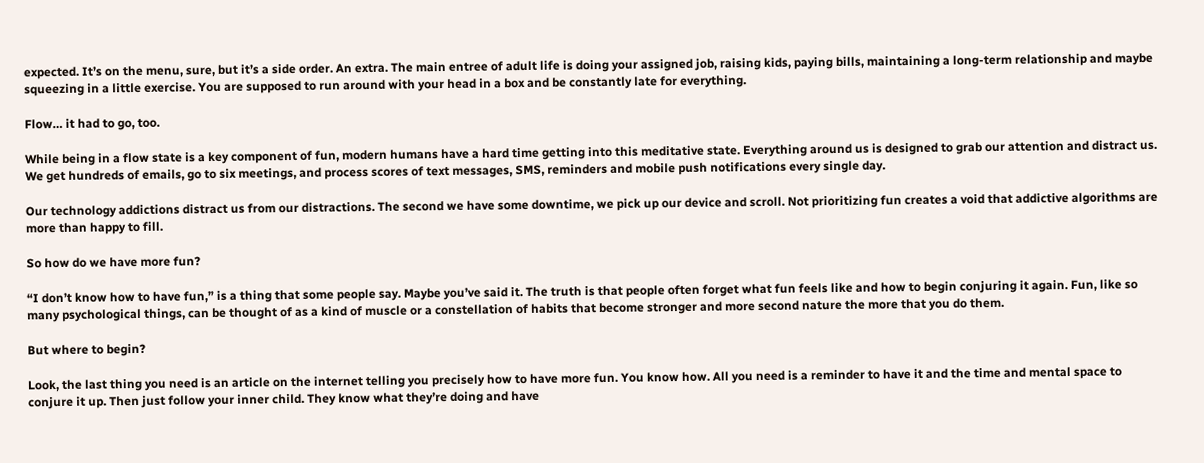expected. It’s on the menu, sure, but it’s a side order. An extra. The main entree of adult life is doing your assigned job, raising kids, paying bills, maintaining a long-term relationship and maybe squeezing in a little exercise. You are supposed to run around with your head in a box and be constantly late for everything.

Flow… it had to go, too.

While being in a flow state is a key component of fun, modern humans have a hard time getting into this meditative state. Everything around us is designed to grab our attention and distract us. We get hundreds of emails, go to six meetings, and process scores of text messages, SMS, reminders and mobile push notifications every single day.

Our technology addictions distract us from our distractions. The second we have some downtime, we pick up our device and scroll. Not prioritizing fun creates a void that addictive algorithms are more than happy to fill.

So how do we have more fun?

“I don’t know how to have fun,” is a thing that some people say. Maybe you’ve said it. The truth is that people often forget what fun feels like and how to begin conjuring it again. Fun, like so many psychological things, can be thought of as a kind of muscle or a constellation of habits that become stronger and more second nature the more that you do them.

But where to begin?

Look, the last thing you need is an article on the internet telling you precisely how to have more fun. You know how. All you need is a reminder to have it and the time and mental space to conjure it up. Then just follow your inner child. They know what they’re doing and have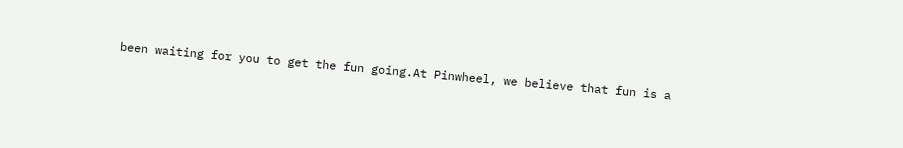been waiting for you to get the fun going.At Pinwheel, we believe that fun is a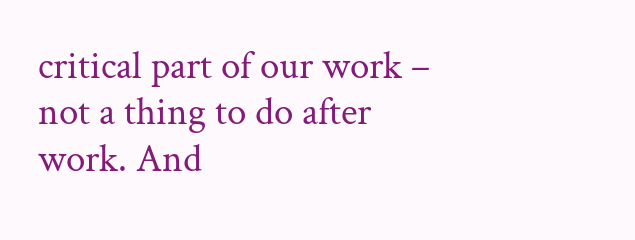critical part of our work – not a thing to do after work. And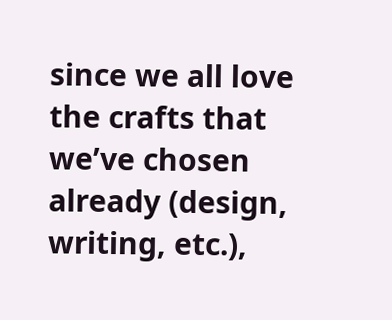since we all love the crafts that we’ve chosen already (design, writing, etc.),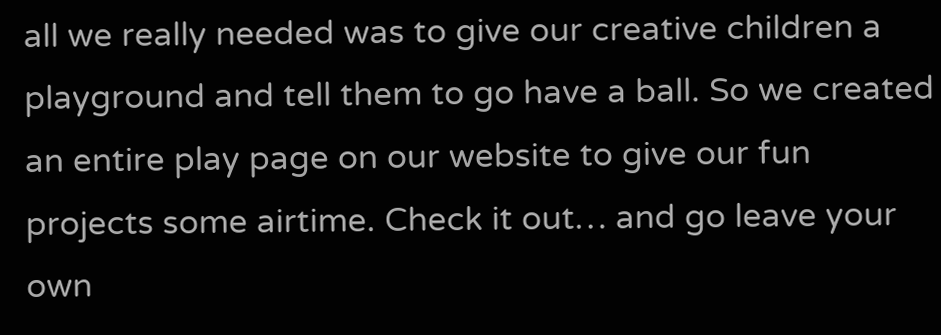all we really needed was to give our creative children a playground and tell them to go have a ball. So we created an entire play page on our website to give our fun projects some airtime. Check it out… and go leave your own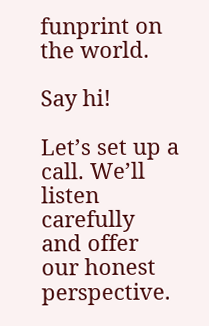funprint on the world.

Say hi!

Let’s set up a call. We’ll listen carefully and offer our honest perspective.